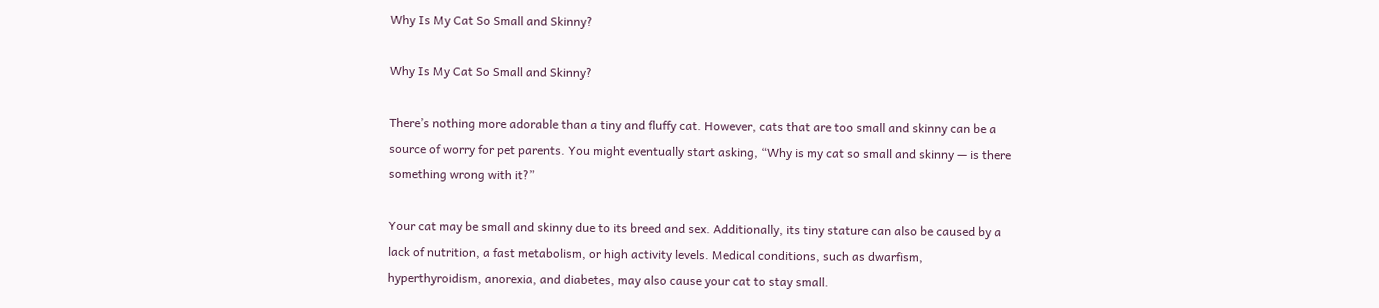Why Is My Cat So Small and Skinny?

Why Is My Cat So Small and Skinny?

There’s nothing more adorable than a tiny and fluffy cat. However, cats that are too small and skinny can be a source of worry for pet parents. You might eventually start asking, “Why is my cat so small and skinny — is there something wrong with it?”

Your cat may be small and skinny due to its breed and sex. Additionally, its tiny stature can also be caused by a lack of nutrition, a fast metabolism, or high activity levels. Medical conditions, such as dwarfism, hyperthyroidism, anorexia, and diabetes, may also cause your cat to stay small.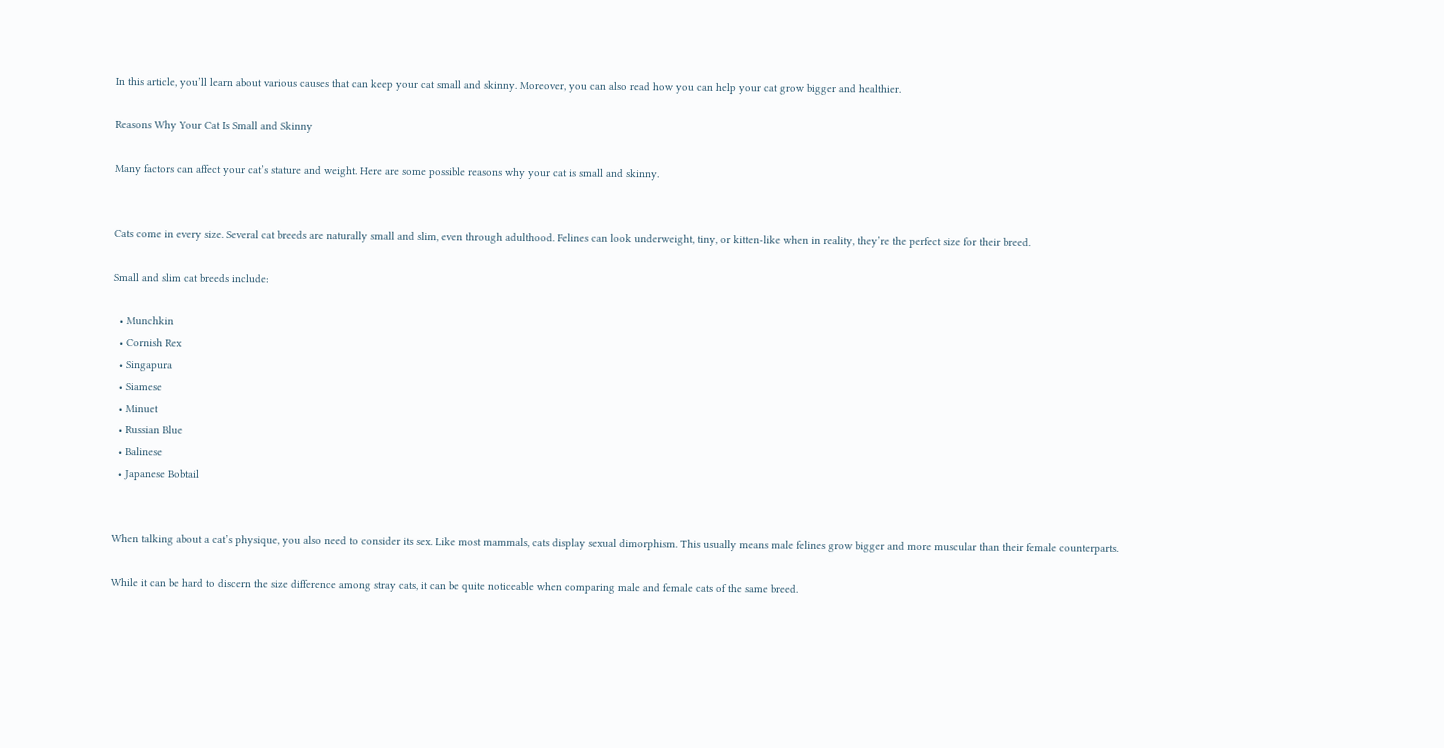In this article, you’ll learn about various causes that can keep your cat small and skinny. Moreover, you can also read how you can help your cat grow bigger and healthier.

Reasons Why Your Cat Is Small and Skinny

Many factors can affect your cat’s stature and weight. Here are some possible reasons why your cat is small and skinny.


Cats come in every size. Several cat breeds are naturally small and slim, even through adulthood. Felines can look underweight, tiny, or kitten-like when in reality, they’re the perfect size for their breed.

Small and slim cat breeds include:

  • Munchkin
  • Cornish Rex
  • Singapura
  • Siamese
  • Minuet
  • Russian Blue
  • Balinese
  • Japanese Bobtail


When talking about a cat’s physique, you also need to consider its sex. Like most mammals, cats display sexual dimorphism. This usually means male felines grow bigger and more muscular than their female counterparts.

While it can be hard to discern the size difference among stray cats, it can be quite noticeable when comparing male and female cats of the same breed.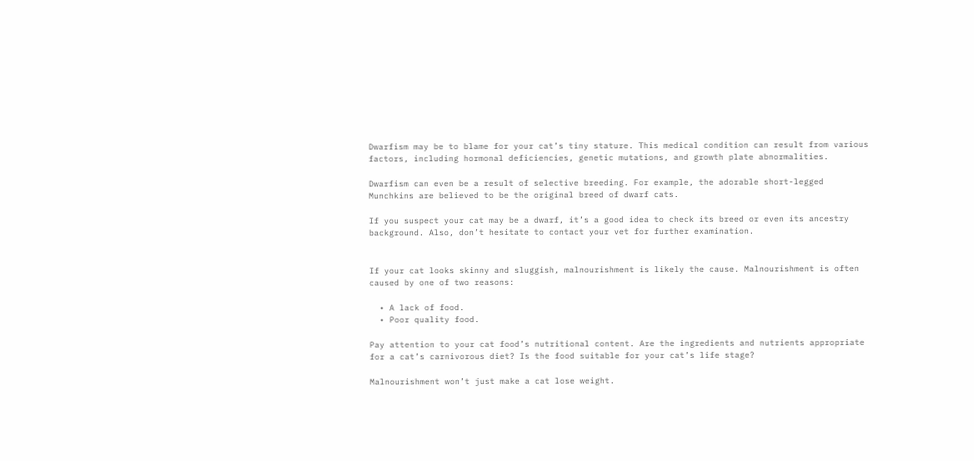Dwarfism may be to blame for your cat’s tiny stature. This medical condition can result from various factors, including hormonal deficiencies, genetic mutations, and growth plate abnormalities.

Dwarfism can even be a result of selective breeding. For example, the adorable short-legged Munchkins are believed to be the original breed of dwarf cats.

If you suspect your cat may be a dwarf, it’s a good idea to check its breed or even its ancestry background. Also, don’t hesitate to contact your vet for further examination.


If your cat looks skinny and sluggish, malnourishment is likely the cause. Malnourishment is often caused by one of two reasons:

  • A lack of food.
  • Poor quality food.

Pay attention to your cat food’s nutritional content. Are the ingredients and nutrients appropriate for a cat’s carnivorous diet? Is the food suitable for your cat’s life stage?

Malnourishment won’t just make a cat lose weight.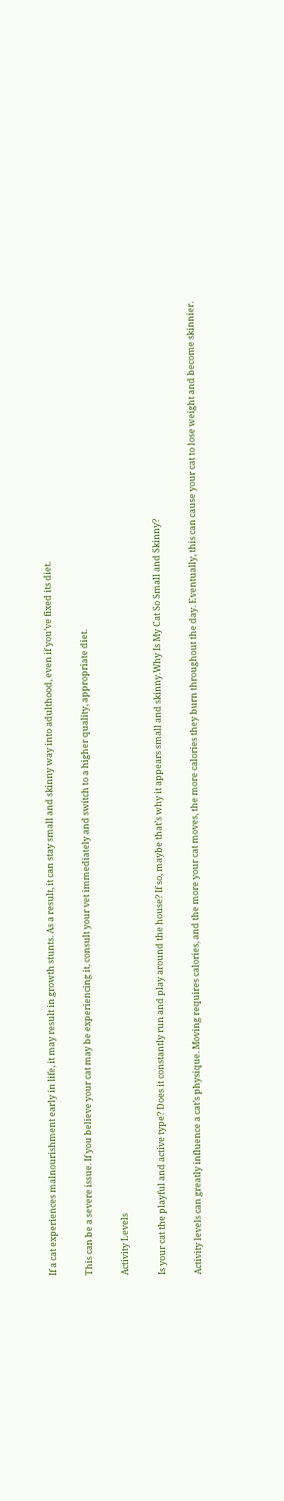If a cat experiences malnourishment early in life, it may result in growth stunts. As a result, it can stay small and skinny way into adulthood, even if you’ve fixed its diet.

This can be a severe issue. If you believe your cat may be experiencing it, consult your vet immediately and switch to a higher quality, appropriate diet.

Activity Levels

Is your cat the playful and active type? Does it constantly run and play around the house? If so, maybe that’s why it appears small and skinny.Why Is My Cat So Small and Skinny?

Activity levels can greatly influence a cat’s physique. Moving requires calories, and the more your cat moves, the more calories they burn throughout the day. Eventually, this can cause your cat to lose weight and become skinnier.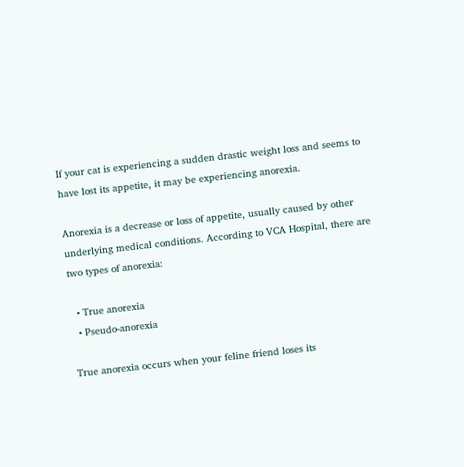If your cat is experiencing a sudden drastic weight loss and seems to have lost its appetite, it may be experiencing anorexia.

Anorexia is a decrease or loss of appetite, usually caused by other underlying medical conditions. According to VCA Hospital, there are two types of anorexia:

  • True anorexia
  • Pseudo-anorexia

True anorexia occurs when your feline friend loses its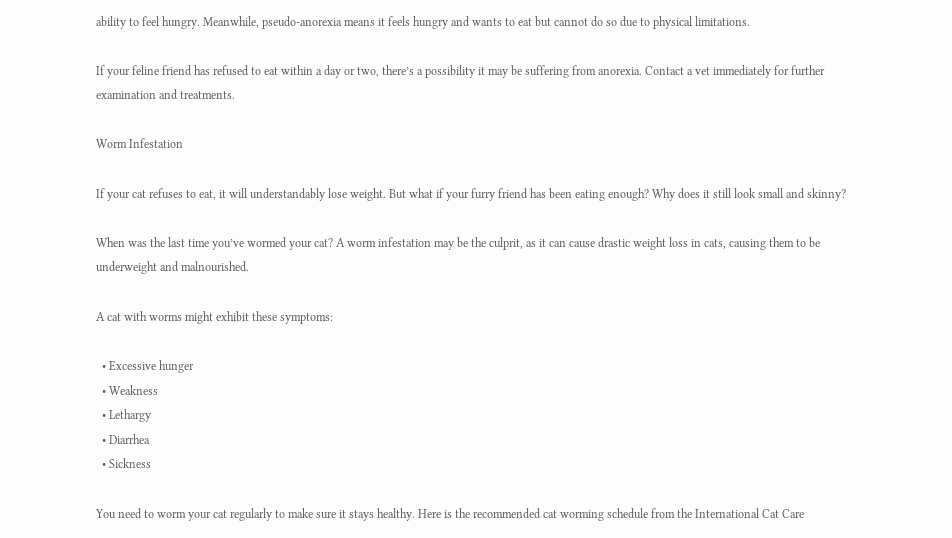ability to feel hungry. Meanwhile, pseudo-anorexia means it feels hungry and wants to eat but cannot do so due to physical limitations.

If your feline friend has refused to eat within a day or two, there’s a possibility it may be suffering from anorexia. Contact a vet immediately for further examination and treatments.

Worm Infestation

If your cat refuses to eat, it will understandably lose weight. But what if your furry friend has been eating enough? Why does it still look small and skinny?

When was the last time you’ve wormed your cat? A worm infestation may be the culprit, as it can cause drastic weight loss in cats, causing them to be underweight and malnourished.

A cat with worms might exhibit these symptoms:

  • Excessive hunger
  • Weakness
  • Lethargy
  • Diarrhea
  • Sickness

You need to worm your cat regularly to make sure it stays healthy. Here is the recommended cat worming schedule from the International Cat Care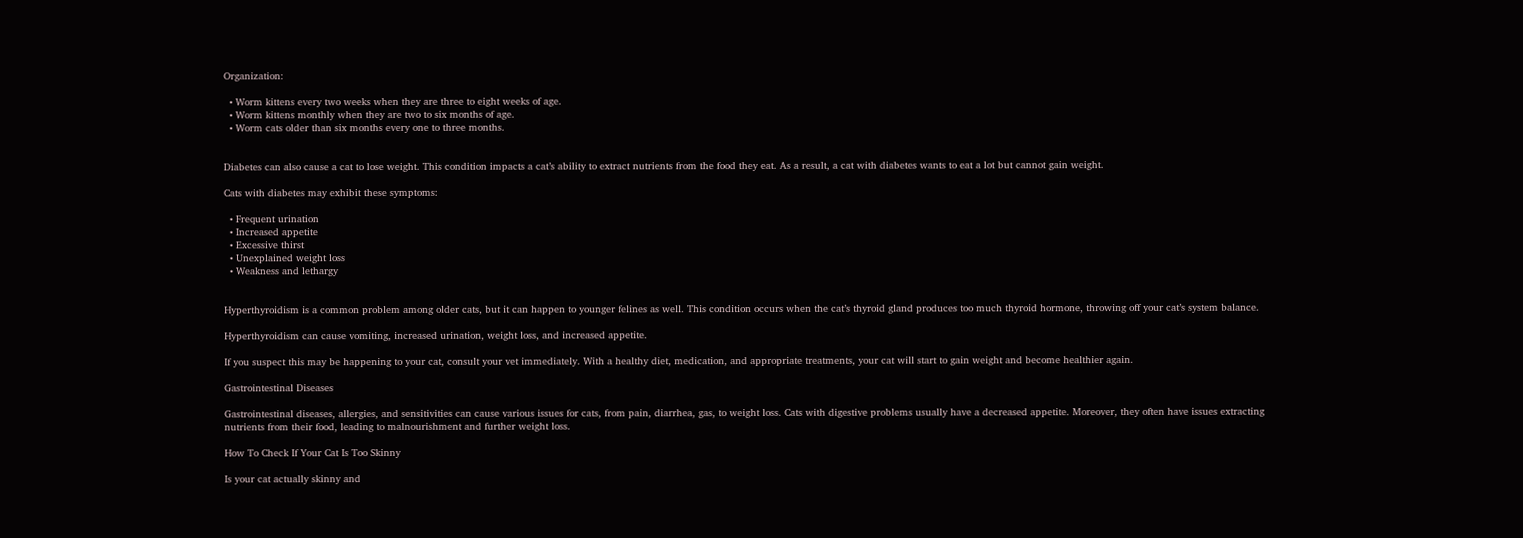Organization:

  • Worm kittens every two weeks when they are three to eight weeks of age.
  • Worm kittens monthly when they are two to six months of age.
  • Worm cats older than six months every one to three months.


Diabetes can also cause a cat to lose weight. This condition impacts a cat’s ability to extract nutrients from the food they eat. As a result, a cat with diabetes wants to eat a lot but cannot gain weight.

Cats with diabetes may exhibit these symptoms:

  • Frequent urination
  • Increased appetite
  • Excessive thirst
  • Unexplained weight loss
  • Weakness and lethargy


Hyperthyroidism is a common problem among older cats, but it can happen to younger felines as well. This condition occurs when the cat’s thyroid gland produces too much thyroid hormone, throwing off your cat’s system balance.

Hyperthyroidism can cause vomiting, increased urination, weight loss, and increased appetite.

If you suspect this may be happening to your cat, consult your vet immediately. With a healthy diet, medication, and appropriate treatments, your cat will start to gain weight and become healthier again.

Gastrointestinal Diseases

Gastrointestinal diseases, allergies, and sensitivities can cause various issues for cats, from pain, diarrhea, gas, to weight loss. Cats with digestive problems usually have a decreased appetite. Moreover, they often have issues extracting nutrients from their food, leading to malnourishment and further weight loss.

How To Check If Your Cat Is Too Skinny

Is your cat actually skinny and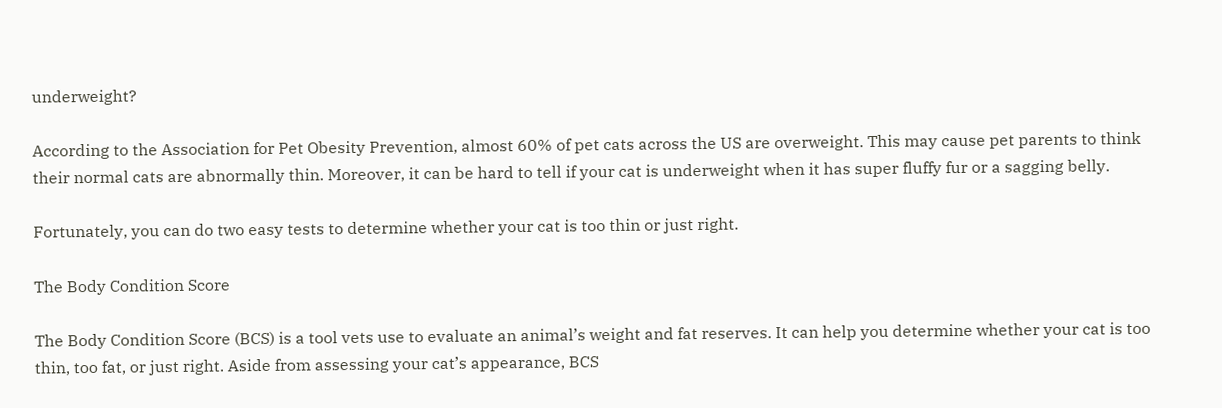underweight?

According to the Association for Pet Obesity Prevention, almost 60% of pet cats across the US are overweight. This may cause pet parents to think their normal cats are abnormally thin. Moreover, it can be hard to tell if your cat is underweight when it has super fluffy fur or a sagging belly.

Fortunately, you can do two easy tests to determine whether your cat is too thin or just right.

The Body Condition Score

The Body Condition Score (BCS) is a tool vets use to evaluate an animal’s weight and fat reserves. It can help you determine whether your cat is too thin, too fat, or just right. Aside from assessing your cat’s appearance, BCS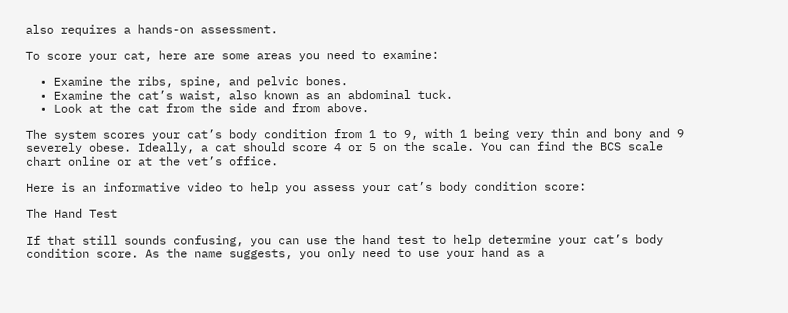also requires a hands-on assessment.

To score your cat, here are some areas you need to examine:

  • Examine the ribs, spine, and pelvic bones.
  • Examine the cat’s waist, also known as an abdominal tuck.
  • Look at the cat from the side and from above.

The system scores your cat’s body condition from 1 to 9, with 1 being very thin and bony and 9 severely obese. Ideally, a cat should score 4 or 5 on the scale. You can find the BCS scale chart online or at the vet’s office.

Here is an informative video to help you assess your cat’s body condition score:

The Hand Test

If that still sounds confusing, you can use the hand test to help determine your cat’s body condition score. As the name suggests, you only need to use your hand as a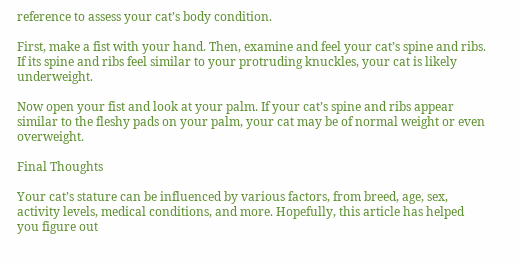reference to assess your cat’s body condition.

First, make a fist with your hand. Then, examine and feel your cat’s spine and ribs. If its spine and ribs feel similar to your protruding knuckles, your cat is likely underweight.

Now open your fist and look at your palm. If your cat’s spine and ribs appear similar to the fleshy pads on your palm, your cat may be of normal weight or even overweight.

Final Thoughts

Your cat’s stature can be influenced by various factors, from breed, age, sex, activity levels, medical conditions, and more. Hopefully, this article has helped you figure out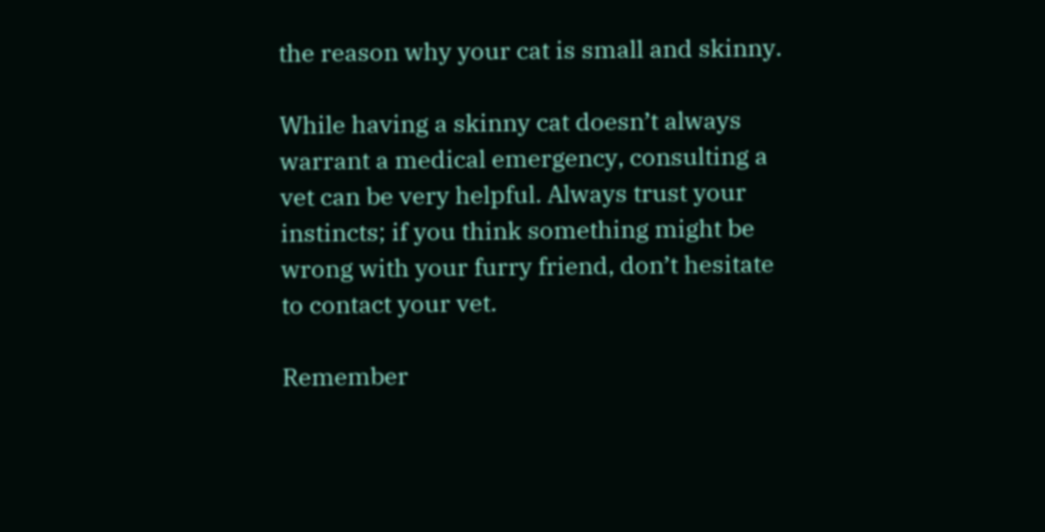the reason why your cat is small and skinny.

While having a skinny cat doesn’t always warrant a medical emergency, consulting a vet can be very helpful. Always trust your instincts; if you think something might be wrong with your furry friend, don’t hesitate to contact your vet.

Remember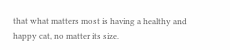that what matters most is having a healthy and happy cat, no matter its size.